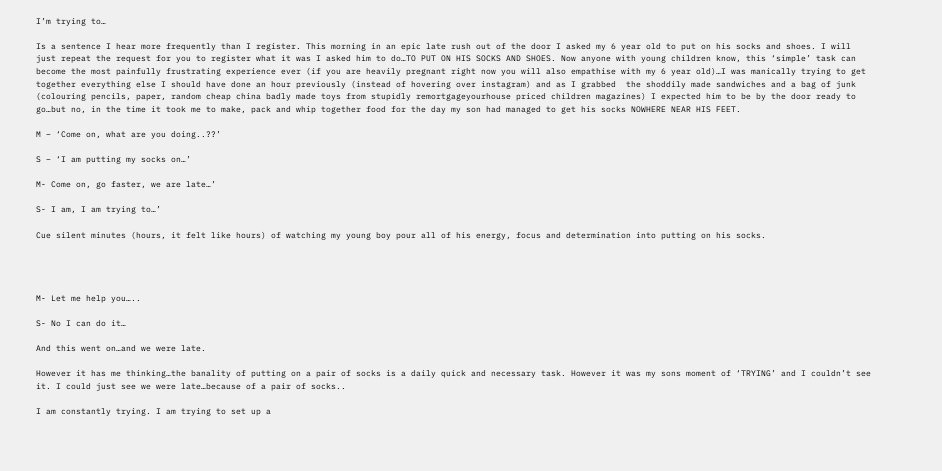I’m trying to…

Is a sentence I hear more frequently than I register. This morning in an epic late rush out of the door I asked my 6 year old to put on his socks and shoes. I will just repeat the request for you to register what it was I asked him to do…TO PUT ON HIS SOCKS AND SHOES. Now anyone with young children know, this ‘simple’ task can become the most painfully frustrating experience ever (if you are heavily pregnant right now you will also empathise with my 6 year old)…I was manically trying to get together everything else I should have done an hour previously (instead of hovering over instagram) and as I grabbed  the shoddily made sandwiches and a bag of junk (colouring pencils, paper, random cheap china badly made toys from stupidly remortgageyourhouse priced children magazines) I expected him to be by the door ready to go…but no, in the time it took me to make, pack and whip together food for the day my son had managed to get his socks NOWHERE NEAR HIS FEET.

M – ‘Come on, what are you doing..??’

S – ‘I am putting my socks on…’

M- Come on, go faster, we are late…’

S- I am, I am trying to…’

Cue silent minutes (hours, it felt like hours) of watching my young boy pour all of his energy, focus and determination into putting on his socks.




M- Let me help you…..

S- No I can do it…

And this went on…and we were late.

However it has me thinking…the banality of putting on a pair of socks is a daily quick and necessary task. However it was my sons moment of ‘TRYING’ and I couldn’t see it. I could just see we were late…because of a pair of socks..

I am constantly trying. I am trying to set up a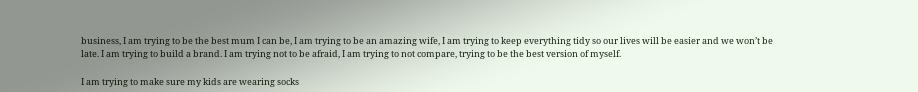business, I am trying to be the best mum I can be, I am trying to be an amazing wife, I am trying to keep everything tidy so our lives will be easier and we won’t be late. I am trying to build a brand. I am trying not to be afraid, I am trying to not compare, trying to be the best version of myself.

I am trying to make sure my kids are wearing socks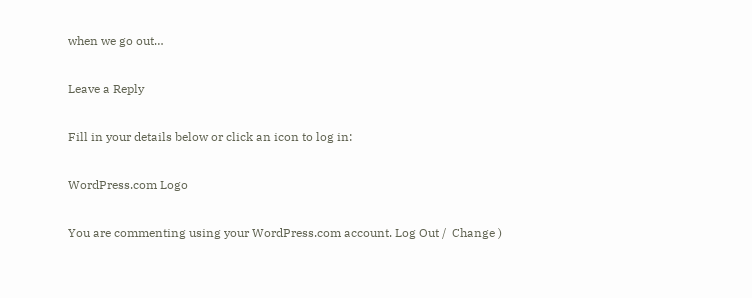when we go out…

Leave a Reply

Fill in your details below or click an icon to log in:

WordPress.com Logo

You are commenting using your WordPress.com account. Log Out /  Change )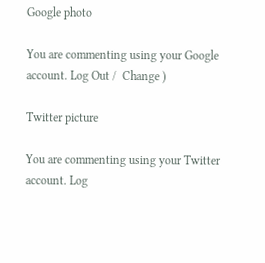Google photo

You are commenting using your Google account. Log Out /  Change )

Twitter picture

You are commenting using your Twitter account. Log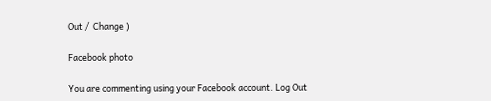Out /  Change )

Facebook photo

You are commenting using your Facebook account. Log Out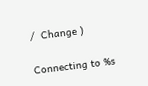/  Change )

Connecting to %s